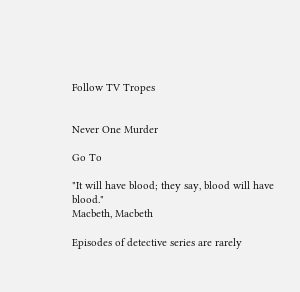Follow TV Tropes


Never One Murder

Go To

"It will have blood; they say, blood will have blood."
Macbeth, Macbeth

Episodes of detective series are rarely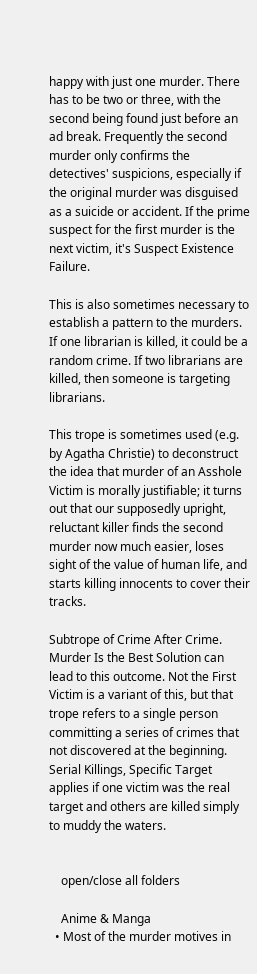happy with just one murder. There has to be two or three, with the second being found just before an ad break. Frequently the second murder only confirms the detectives' suspicions, especially if the original murder was disguised as a suicide or accident. If the prime suspect for the first murder is the next victim, it's Suspect Existence Failure.

This is also sometimes necessary to establish a pattern to the murders. If one librarian is killed, it could be a random crime. If two librarians are killed, then someone is targeting librarians.

This trope is sometimes used (e.g. by Agatha Christie) to deconstruct the idea that murder of an Asshole Victim is morally justifiable; it turns out that our supposedly upright, reluctant killer finds the second murder now much easier, loses sight of the value of human life, and starts killing innocents to cover their tracks.

Subtrope of Crime After Crime. Murder Is the Best Solution can lead to this outcome. Not the First Victim is a variant of this, but that trope refers to a single person committing a series of crimes that not discovered at the beginning. Serial Killings, Specific Target applies if one victim was the real target and others are killed simply to muddy the waters.


    open/close all folders

    Anime & Manga
  • Most of the murder motives in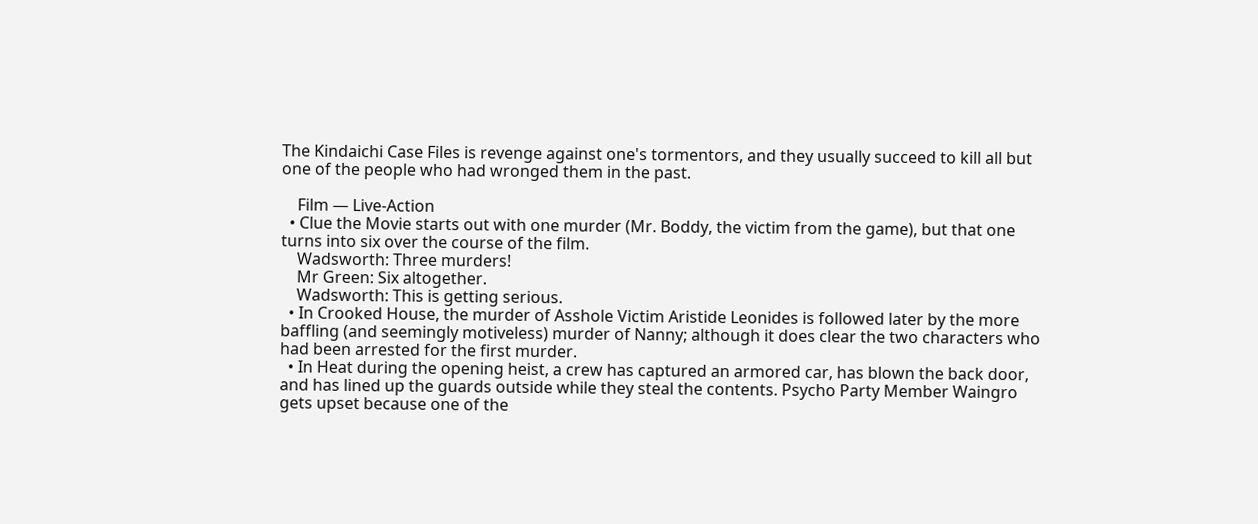The Kindaichi Case Files is revenge against one's tormentors, and they usually succeed to kill all but one of the people who had wronged them in the past.

    Film — Live-Action
  • Clue the Movie starts out with one murder (Mr. Boddy, the victim from the game), but that one turns into six over the course of the film.
    Wadsworth: Three murders!
    Mr Green: Six altogether.
    Wadsworth: This is getting serious.
  • In Crooked House, the murder of Asshole Victim Aristide Leonides is followed later by the more baffling (and seemingly motiveless) murder of Nanny; although it does clear the two characters who had been arrested for the first murder.
  • In Heat during the opening heist, a crew has captured an armored car, has blown the back door, and has lined up the guards outside while they steal the contents. Psycho Party Member Waingro gets upset because one of the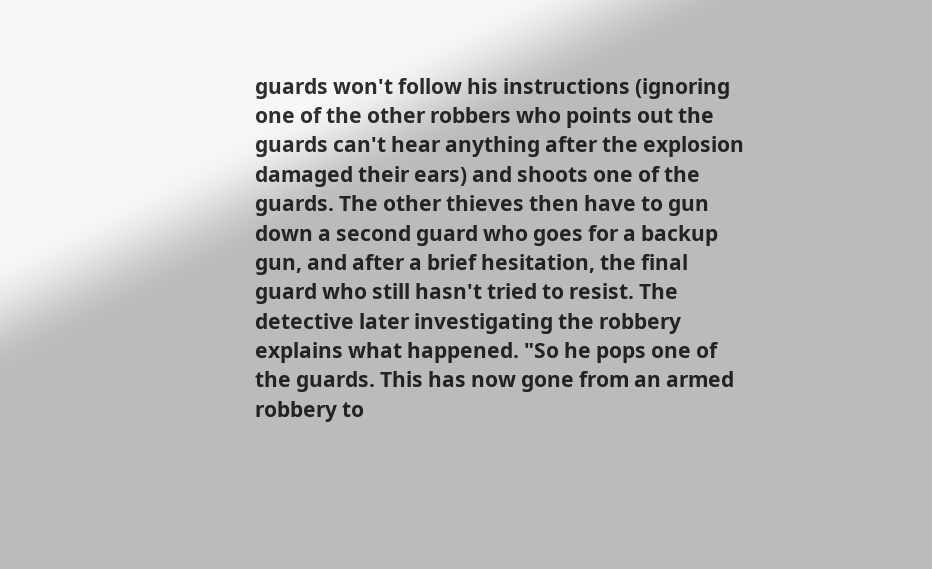guards won't follow his instructions (ignoring one of the other robbers who points out the guards can't hear anything after the explosion damaged their ears) and shoots one of the guards. The other thieves then have to gun down a second guard who goes for a backup gun, and after a brief hesitation, the final guard who still hasn't tried to resist. The detective later investigating the robbery explains what happened. "So he pops one of the guards. This has now gone from an armed robbery to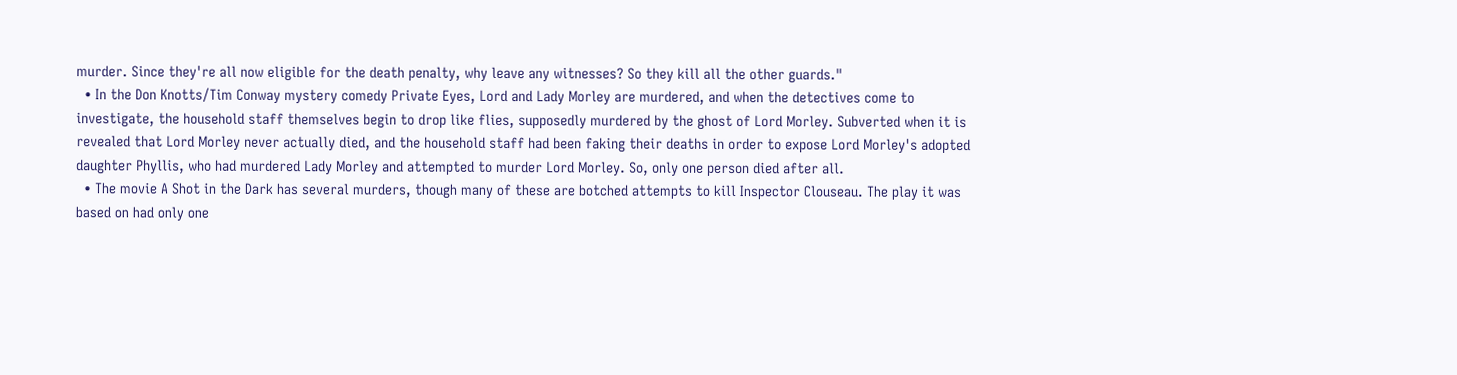murder. Since they're all now eligible for the death penalty, why leave any witnesses? So they kill all the other guards."
  • In the Don Knotts/Tim Conway mystery comedy Private Eyes, Lord and Lady Morley are murdered, and when the detectives come to investigate, the household staff themselves begin to drop like flies, supposedly murdered by the ghost of Lord Morley. Subverted when it is revealed that Lord Morley never actually died, and the household staff had been faking their deaths in order to expose Lord Morley's adopted daughter Phyllis, who had murdered Lady Morley and attempted to murder Lord Morley. So, only one person died after all.
  • The movie A Shot in the Dark has several murders, though many of these are botched attempts to kill Inspector Clouseau. The play it was based on had only one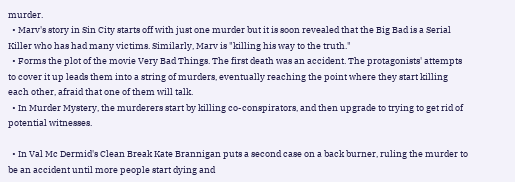murder.
  • Marv's story in Sin City starts off with just one murder but it is soon revealed that the Big Bad is a Serial Killer who has had many victims. Similarly, Marv is "killing his way to the truth."
  • Forms the plot of the movie Very Bad Things. The first death was an accident. The protagonists' attempts to cover it up leads them into a string of murders, eventually reaching the point where they start killing each other, afraid that one of them will talk.
  • In Murder Mystery, the murderers start by killing co-conspirators, and then upgrade to trying to get rid of potential witnesses.

  • In Val Mc Dermid's Clean Break Kate Brannigan puts a second case on a back burner, ruling the murder to be an accident until more people start dying and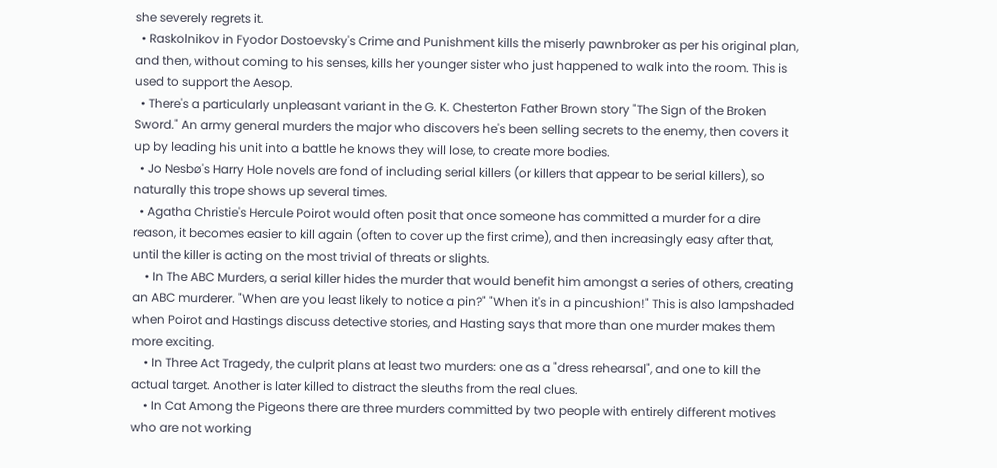she severely regrets it.
  • Raskolnikov in Fyodor Dostoevsky's Crime and Punishment kills the miserly pawnbroker as per his original plan, and then, without coming to his senses, kills her younger sister who just happened to walk into the room. This is used to support the Aesop.
  • There's a particularly unpleasant variant in the G. K. Chesterton Father Brown story "The Sign of the Broken Sword." An army general murders the major who discovers he's been selling secrets to the enemy, then covers it up by leading his unit into a battle he knows they will lose, to create more bodies.
  • Jo Nesbø's Harry Hole novels are fond of including serial killers (or killers that appear to be serial killers), so naturally this trope shows up several times.
  • Agatha Christie's Hercule Poirot would often posit that once someone has committed a murder for a dire reason, it becomes easier to kill again (often to cover up the first crime), and then increasingly easy after that, until the killer is acting on the most trivial of threats or slights.
    • In The ABC Murders, a serial killer hides the murder that would benefit him amongst a series of others, creating an ABC murderer. "When are you least likely to notice a pin?" "When it's in a pincushion!" This is also lampshaded when Poirot and Hastings discuss detective stories, and Hasting says that more than one murder makes them more exciting.
    • In Three Act Tragedy, the culprit plans at least two murders: one as a "dress rehearsal", and one to kill the actual target. Another is later killed to distract the sleuths from the real clues.
    • In Cat Among the Pigeons there are three murders committed by two people with entirely different motives who are not working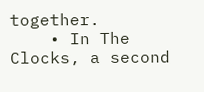together.
    • In The Clocks, a second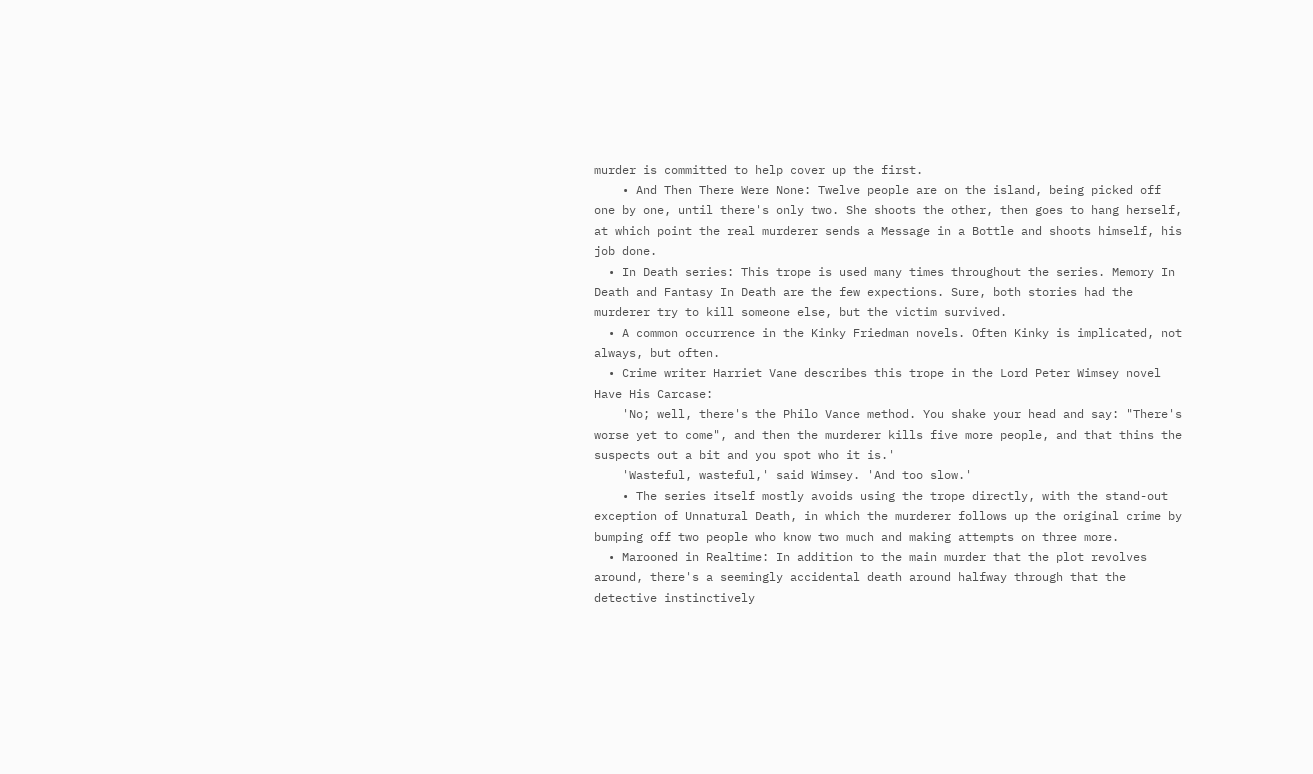murder is committed to help cover up the first.
    • And Then There Were None: Twelve people are on the island, being picked off one by one, until there's only two. She shoots the other, then goes to hang herself, at which point the real murderer sends a Message in a Bottle and shoots himself, his job done.
  • In Death series: This trope is used many times throughout the series. Memory In Death and Fantasy In Death are the few expections. Sure, both stories had the murderer try to kill someone else, but the victim survived.
  • A common occurrence in the Kinky Friedman novels. Often Kinky is implicated, not always, but often.
  • Crime writer Harriet Vane describes this trope in the Lord Peter Wimsey novel Have His Carcase:
    'No; well, there's the Philo Vance method. You shake your head and say: "There's worse yet to come", and then the murderer kills five more people, and that thins the suspects out a bit and you spot who it is.'
    'Wasteful, wasteful,' said Wimsey. 'And too slow.'
    • The series itself mostly avoids using the trope directly, with the stand-out exception of Unnatural Death, in which the murderer follows up the original crime by bumping off two people who know two much and making attempts on three more.
  • Marooned in Realtime: In addition to the main murder that the plot revolves around, there's a seemingly accidental death around halfway through that the detective instinctively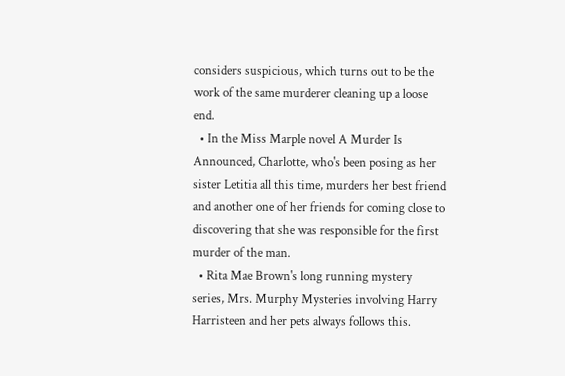considers suspicious, which turns out to be the work of the same murderer cleaning up a loose end.
  • In the Miss Marple novel A Murder Is Announced, Charlotte, who's been posing as her sister Letitia all this time, murders her best friend and another one of her friends for coming close to discovering that she was responsible for the first murder of the man.
  • Rita Mae Brown's long running mystery series, Mrs. Murphy Mysteries involving Harry Harristeen and her pets always follows this.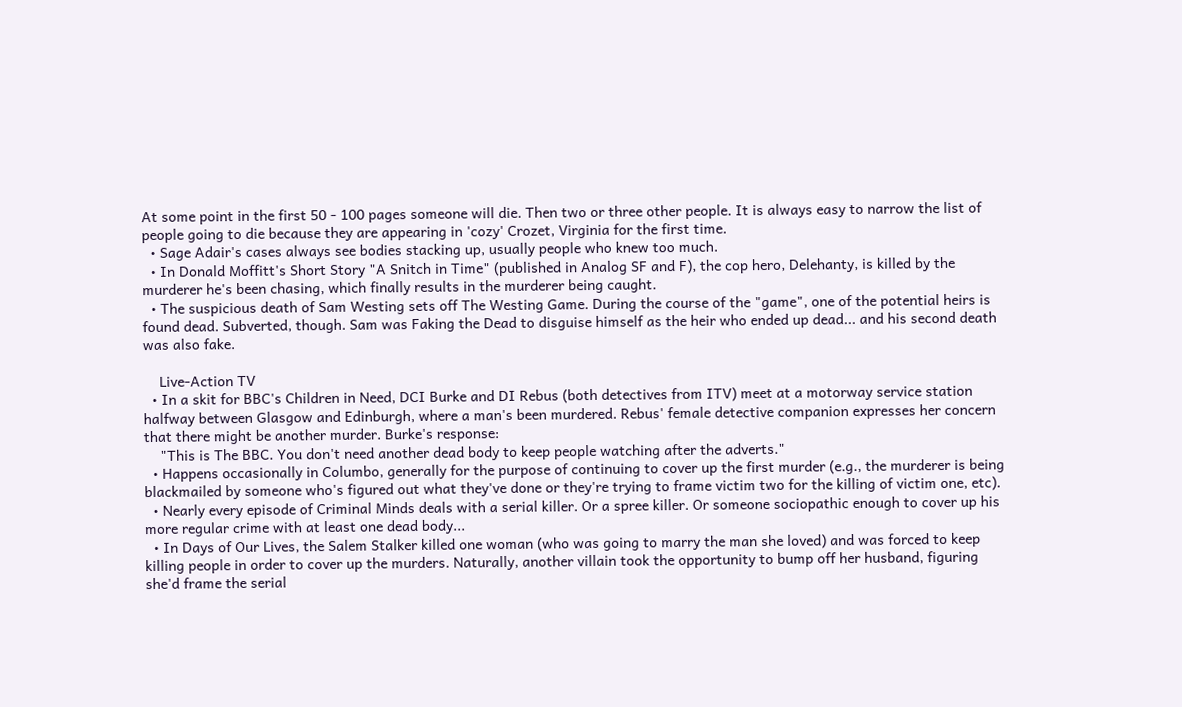At some point in the first 50 - 100 pages someone will die. Then two or three other people. It is always easy to narrow the list of people going to die because they are appearing in 'cozy' Crozet, Virginia for the first time.
  • Sage Adair's cases always see bodies stacking up, usually people who knew too much.
  • In Donald Moffitt's Short Story "A Snitch in Time" (published in Analog SF and F), the cop hero, Delehanty, is killed by the murderer he's been chasing, which finally results in the murderer being caught.
  • The suspicious death of Sam Westing sets off The Westing Game. During the course of the "game", one of the potential heirs is found dead. Subverted, though. Sam was Faking the Dead to disguise himself as the heir who ended up dead... and his second death was also fake.

    Live-Action TV
  • In a skit for BBC's Children in Need, DCI Burke and DI Rebus (both detectives from ITV) meet at a motorway service station halfway between Glasgow and Edinburgh, where a man's been murdered. Rebus' female detective companion expresses her concern that there might be another murder. Burke's response:
    "This is The BBC. You don't need another dead body to keep people watching after the adverts."
  • Happens occasionally in Columbo, generally for the purpose of continuing to cover up the first murder (e.g., the murderer is being blackmailed by someone who's figured out what they've done or they're trying to frame victim two for the killing of victim one, etc).
  • Nearly every episode of Criminal Minds deals with a serial killer. Or a spree killer. Or someone sociopathic enough to cover up his more regular crime with at least one dead body...
  • In Days of Our Lives, the Salem Stalker killed one woman (who was going to marry the man she loved) and was forced to keep killing people in order to cover up the murders. Naturally, another villain took the opportunity to bump off her husband, figuring she'd frame the serial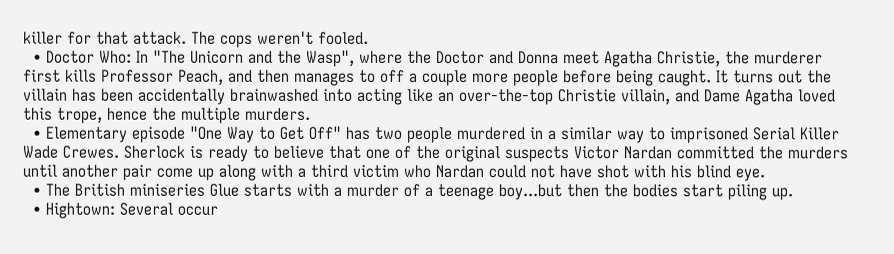killer for that attack. The cops weren't fooled.
  • Doctor Who: In "The Unicorn and the Wasp", where the Doctor and Donna meet Agatha Christie, the murderer first kills Professor Peach, and then manages to off a couple more people before being caught. It turns out the villain has been accidentally brainwashed into acting like an over-the-top Christie villain, and Dame Agatha loved this trope, hence the multiple murders.
  • Elementary episode "One Way to Get Off" has two people murdered in a similar way to imprisoned Serial Killer Wade Crewes. Sherlock is ready to believe that one of the original suspects Victor Nardan committed the murders until another pair come up along with a third victim who Nardan could not have shot with his blind eye.
  • The British miniseries Glue starts with a murder of a teenage boy...but then the bodies start piling up.
  • Hightown: Several occur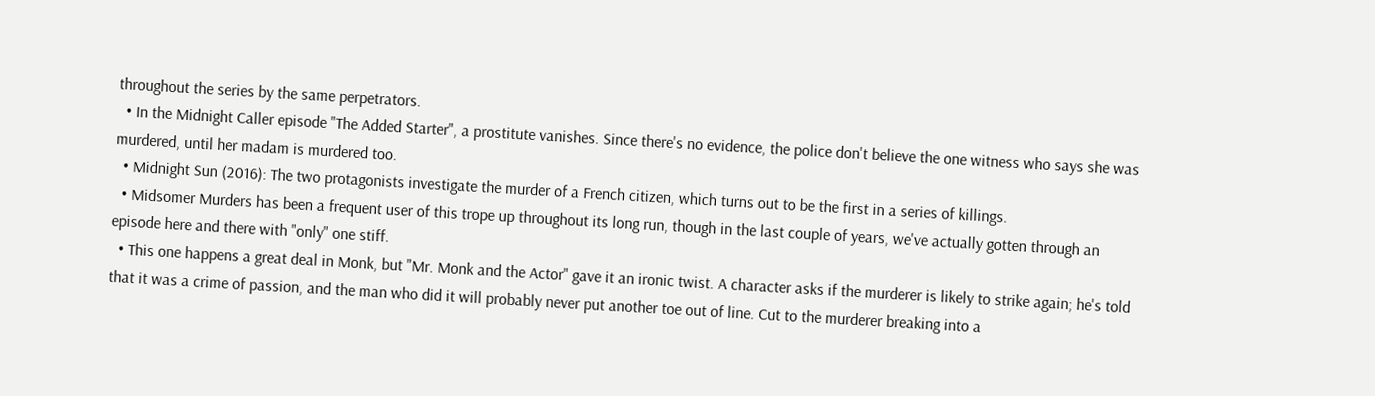throughout the series by the same perpetrators.
  • In the Midnight Caller episode "The Added Starter", a prostitute vanishes. Since there's no evidence, the police don't believe the one witness who says she was murdered, until her madam is murdered too.
  • Midnight Sun (2016): The two protagonists investigate the murder of a French citizen, which turns out to be the first in a series of killings.
  • Midsomer Murders has been a frequent user of this trope up throughout its long run, though in the last couple of years, we've actually gotten through an episode here and there with "only" one stiff.
  • This one happens a great deal in Monk, but "Mr. Monk and the Actor" gave it an ironic twist. A character asks if the murderer is likely to strike again; he's told that it was a crime of passion, and the man who did it will probably never put another toe out of line. Cut to the murderer breaking into a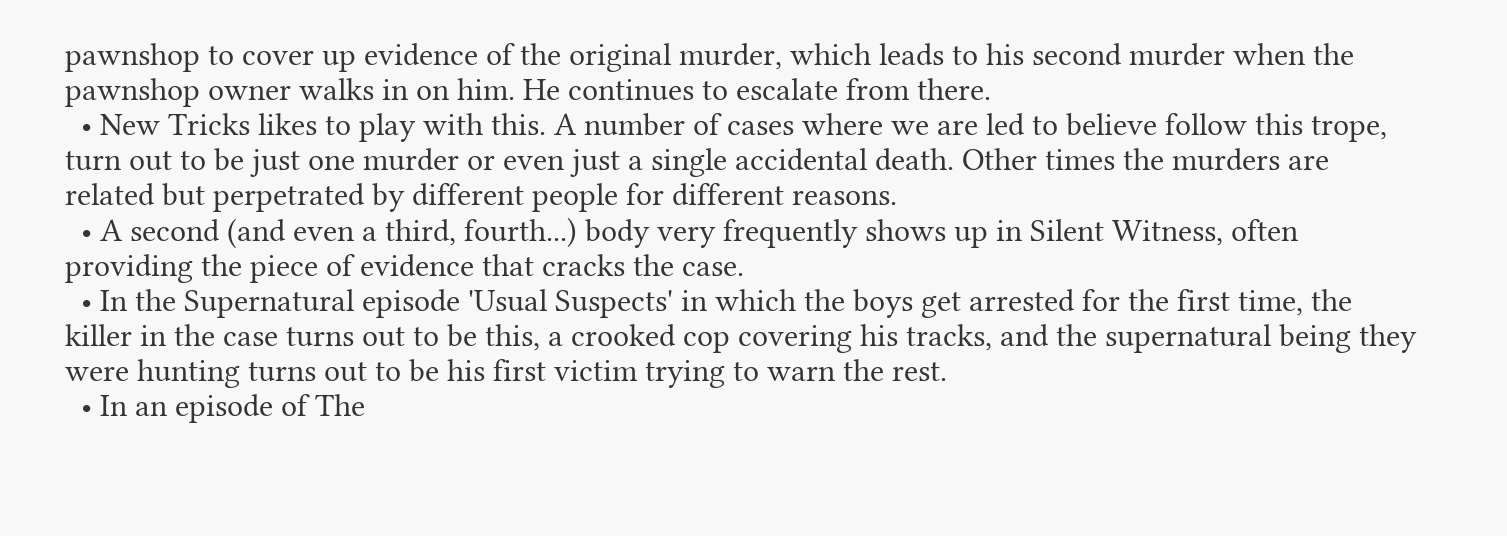pawnshop to cover up evidence of the original murder, which leads to his second murder when the pawnshop owner walks in on him. He continues to escalate from there.
  • New Tricks likes to play with this. A number of cases where we are led to believe follow this trope, turn out to be just one murder or even just a single accidental death. Other times the murders are related but perpetrated by different people for different reasons.
  • A second (and even a third, fourth...) body very frequently shows up in Silent Witness, often providing the piece of evidence that cracks the case.
  • In the Supernatural episode 'Usual Suspects' in which the boys get arrested for the first time, the killer in the case turns out to be this, a crooked cop covering his tracks, and the supernatural being they were hunting turns out to be his first victim trying to warn the rest.
  • In an episode of The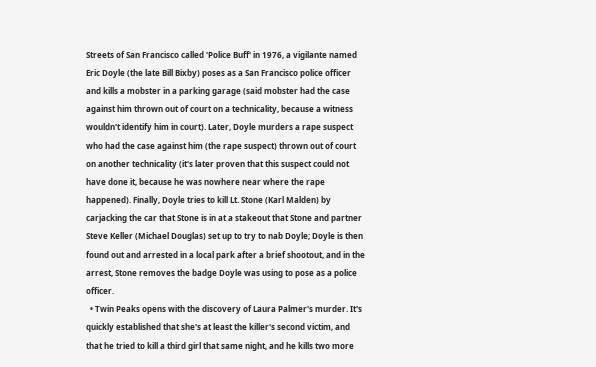Streets of San Francisco called 'Police Buff' in 1976, a vigilante named Eric Doyle (the late Bill Bixby) poses as a San Francisco police officer and kills a mobster in a parking garage (said mobster had the case against him thrown out of court on a technicality, because a witness wouldn't identify him in court). Later, Doyle murders a rape suspect who had the case against him (the rape suspect) thrown out of court on another technicality (it's later proven that this suspect could not have done it, because he was nowhere near where the rape happened). Finally, Doyle tries to kill Lt. Stone (Karl Malden) by carjacking the car that Stone is in at a stakeout that Stone and partner Steve Keller (Michael Douglas) set up to try to nab Doyle; Doyle is then found out and arrested in a local park after a brief shootout, and in the arrest, Stone removes the badge Doyle was using to pose as a police officer.
  • Twin Peaks opens with the discovery of Laura Palmer's murder. It's quickly established that she's at least the killer's second victim, and that he tried to kill a third girl that same night, and he kills two more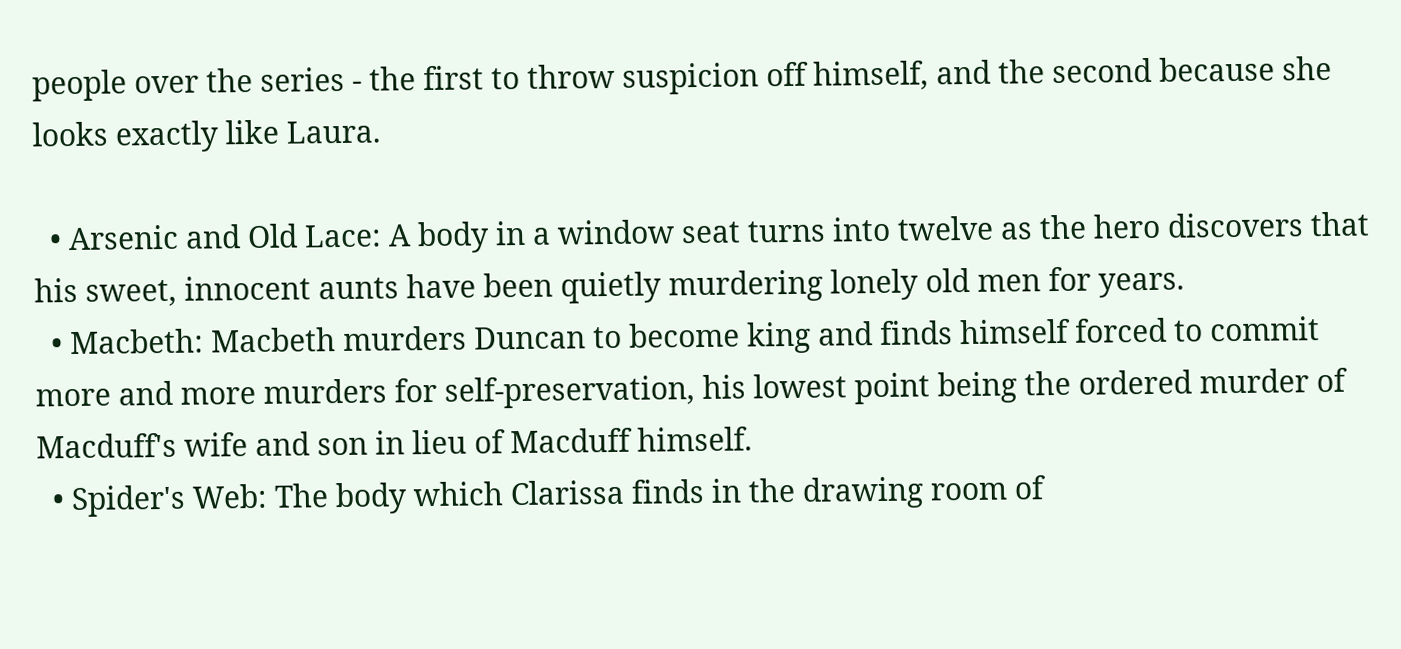people over the series - the first to throw suspicion off himself, and the second because she looks exactly like Laura.

  • Arsenic and Old Lace: A body in a window seat turns into twelve as the hero discovers that his sweet, innocent aunts have been quietly murdering lonely old men for years.
  • Macbeth: Macbeth murders Duncan to become king and finds himself forced to commit more and more murders for self-preservation, his lowest point being the ordered murder of Macduff's wife and son in lieu of Macduff himself.
  • Spider's Web: The body which Clarissa finds in the drawing room of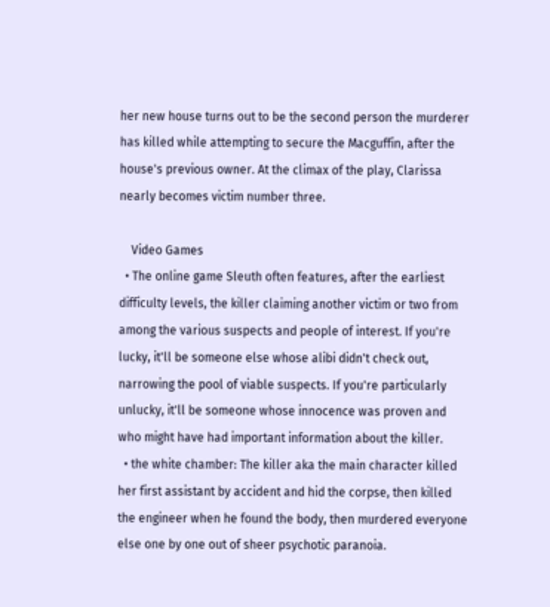her new house turns out to be the second person the murderer has killed while attempting to secure the Macguffin, after the house's previous owner. At the climax of the play, Clarissa nearly becomes victim number three.

    Video Games
  • The online game Sleuth often features, after the earliest difficulty levels, the killer claiming another victim or two from among the various suspects and people of interest. If you're lucky, it'll be someone else whose alibi didn't check out, narrowing the pool of viable suspects. If you're particularly unlucky, it'll be someone whose innocence was proven and who might have had important information about the killer.
  • the white chamber: The killer aka the main character killed her first assistant by accident and hid the corpse, then killed the engineer when he found the body, then murdered everyone else one by one out of sheer psychotic paranoia.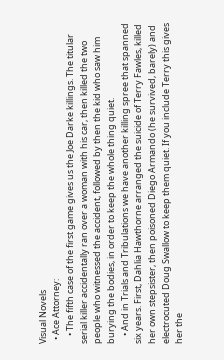Visual Novels
  • Ace Attorney:
    • The fifth case of the first game gives us the Joe Darke killings. The titular serial killer accidentally ran over a woman with his car, then killed the two people who witnessed the accident, followed by then the kid who saw him burying the bodies, in order to keep the whole thing quiet.
    • And in Trials and Tribulations we have another killing spree that spanned six years. First, Dahlia Hawthorne arranged the suicide of Terry Fawles, killed her own stepsister, then poisoned Diego Armando (he survived, barely) and electrocuted Doug Swallow to keep them quiet. If you include Terry this gives her the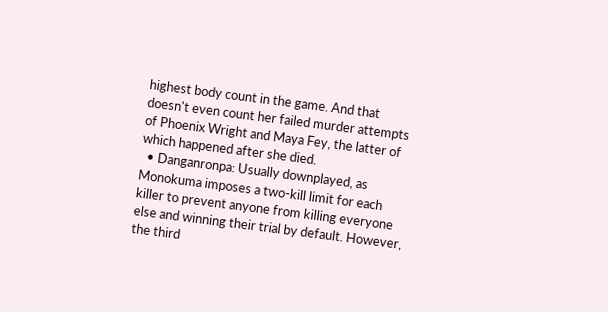highest body count in the game. And that doesn't even count her failed murder attempts of Phoenix Wright and Maya Fey, the latter of which happened after she died.
  • Danganronpa: Usually downplayed, as Monokuma imposes a two-kill limit for each killer to prevent anyone from killing everyone else and winning their trial by default. However, the third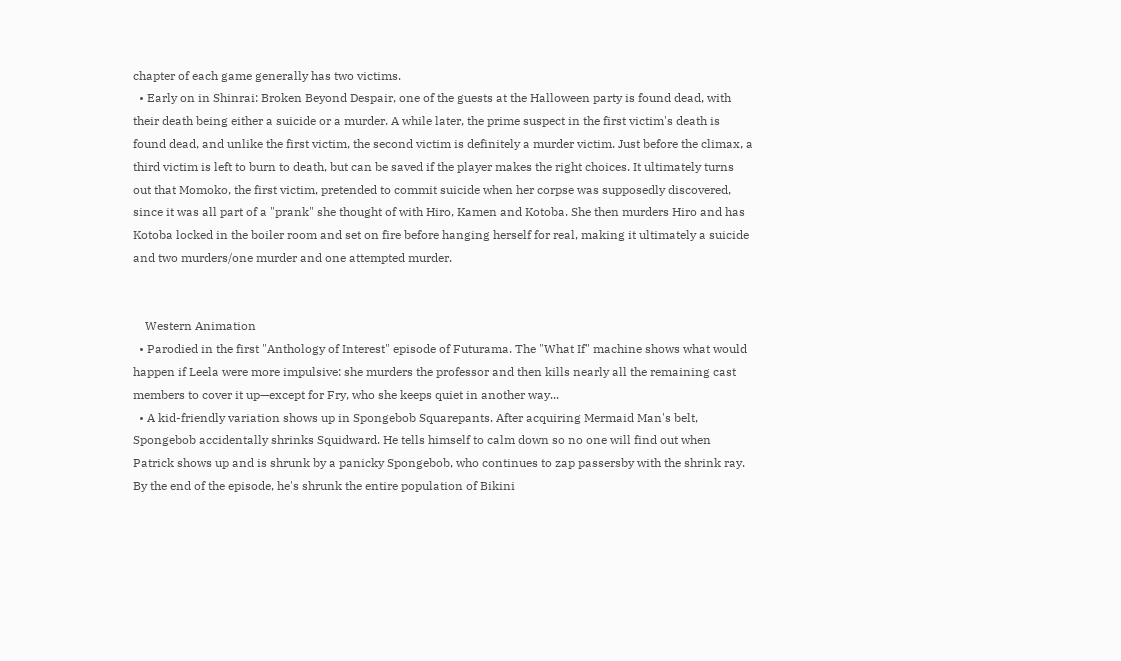chapter of each game generally has two victims.
  • Early on in Shinrai: Broken Beyond Despair, one of the guests at the Halloween party is found dead, with their death being either a suicide or a murder. A while later, the prime suspect in the first victim's death is found dead, and unlike the first victim, the second victim is definitely a murder victim. Just before the climax, a third victim is left to burn to death, but can be saved if the player makes the right choices. It ultimately turns out that Momoko, the first victim, pretended to commit suicide when her corpse was supposedly discovered, since it was all part of a "prank" she thought of with Hiro, Kamen and Kotoba. She then murders Hiro and has Kotoba locked in the boiler room and set on fire before hanging herself for real, making it ultimately a suicide and two murders/one murder and one attempted murder.


    Western Animation
  • Parodied in the first "Anthology of Interest" episode of Futurama. The "What If" machine shows what would happen if Leela were more impulsive: she murders the professor and then kills nearly all the remaining cast members to cover it up—except for Fry, who she keeps quiet in another way...
  • A kid-friendly variation shows up in Spongebob Squarepants. After acquiring Mermaid Man's belt, Spongebob accidentally shrinks Squidward. He tells himself to calm down so no one will find out when Patrick shows up and is shrunk by a panicky Spongebob, who continues to zap passersby with the shrink ray. By the end of the episode, he's shrunk the entire population of Bikini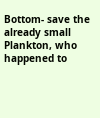Bottom- save the already small Plankton, who happened to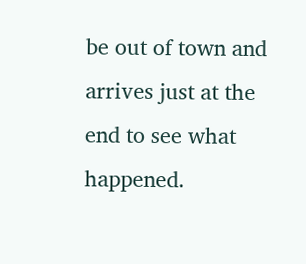be out of town and arrives just at the end to see what happened.